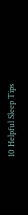10 Helpful Sleep Tips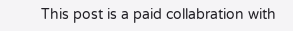This post is a paid collabration with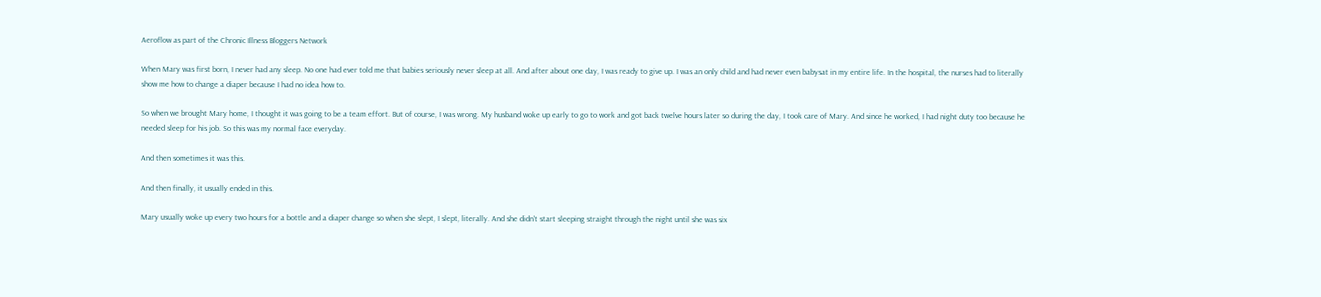Aeroflow as part of the Chronic Illness Bloggers Network

When Mary was first born, I never had any sleep. No one had ever told me that babies seriously never sleep at all. And after about one day, I was ready to give up. I was an only child and had never even babysat in my entire life. In the hospital, the nurses had to literally show me how to change a diaper because I had no idea how to.

So when we brought Mary home, I thought it was going to be a team effort. But of course, I was wrong. My husband woke up early to go to work and got back twelve hours later so during the day, I took care of Mary. And since he worked, I had night duty too because he needed sleep for his job. So this was my normal face everyday.

And then sometimes it was this.

And then finally, it usually ended in this.

Mary usually woke up every two hours for a bottle and a diaper change so when she slept, I slept, literally. And she didn't start sleeping straight through the night until she was six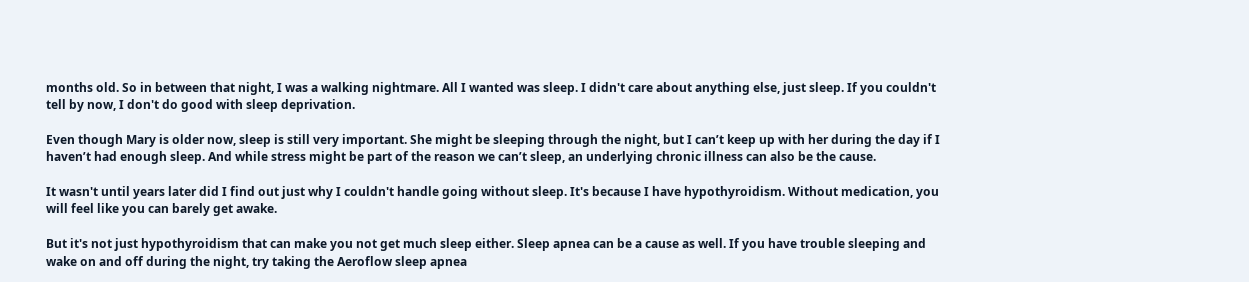months old. So in between that night, I was a walking nightmare. All I wanted was sleep. I didn't care about anything else, just sleep. If you couldn't tell by now, I don't do good with sleep deprivation.

Even though Mary is older now, sleep is still very important. She might be sleeping through the night, but I can’t keep up with her during the day if I haven’t had enough sleep. And while stress might be part of the reason we can’t sleep, an underlying chronic illness can also be the cause.

It wasn't until years later did I find out just why I couldn't handle going without sleep. It's because I have hypothyroidism. Without medication, you will feel like you can barely get awake.

But it's not just hypothyroidism that can make you not get much sleep either. Sleep apnea can be a cause as well. If you have trouble sleeping and wake on and off during the night, try taking the Aeroflow sleep apnea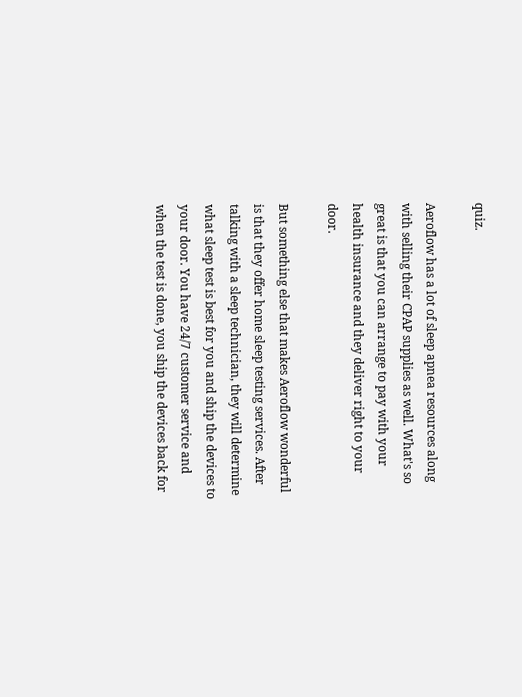quiz.

Aeroflow has a lot of sleep apnea resources along with selling their CPAP supplies as well. What's so great is that you can arrange to pay with your health insurance and they deliver right to your door.

But something else that makes Aeroflow wonderful is that they offer home sleep testing services. After talking with a sleep technician, they will determine what sleep test is best for you and ship the devices to your door. You have 24/7 customer service and when the test is done, you ship the devices back for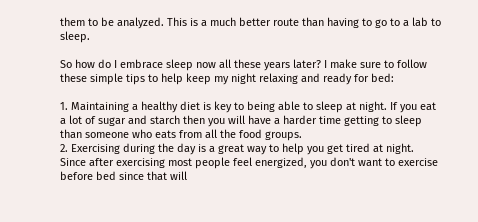them to be analyzed. This is a much better route than having to go to a lab to sleep.

So how do I embrace sleep now all these years later? I make sure to follow these simple tips to help keep my night relaxing and ready for bed:

1. Maintaining a healthy diet is key to being able to sleep at night. If you eat a lot of sugar and starch then you will have a harder time getting to sleep than someone who eats from all the food groups.
2. Exercising during the day is a great way to help you get tired at night. Since after exercising most people feel energized, you don't want to exercise before bed since that will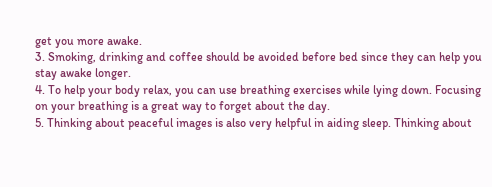get you more awake.
3. Smoking, drinking and coffee should be avoided before bed since they can help you stay awake longer.
4. To help your body relax, you can use breathing exercises while lying down. Focusing on your breathing is a great way to forget about the day.
5. Thinking about peaceful images is also very helpful in aiding sleep. Thinking about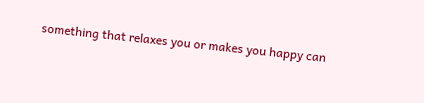something that relaxes you or makes you happy can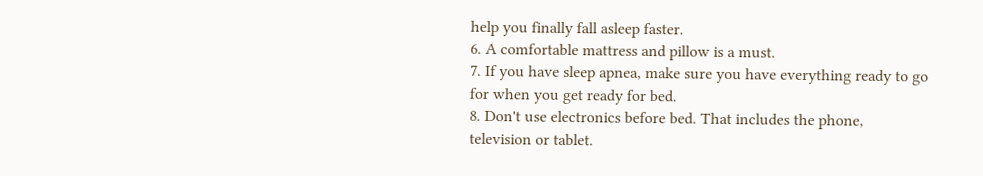help you finally fall asleep faster.
6. A comfortable mattress and pillow is a must.
7. If you have sleep apnea, make sure you have everything ready to go for when you get ready for bed.
8. Don't use electronics before bed. That includes the phone, television or tablet.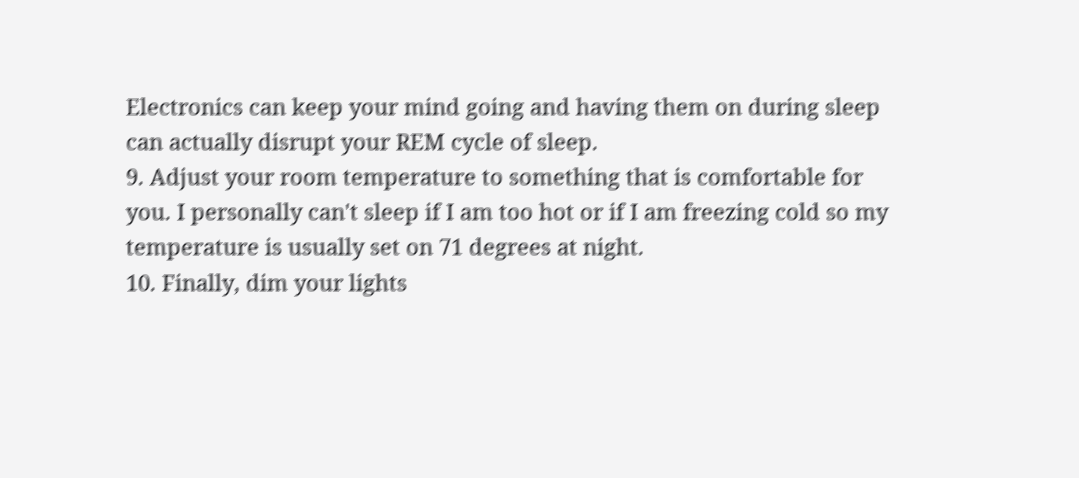Electronics can keep your mind going and having them on during sleep can actually disrupt your REM cycle of sleep.
9. Adjust your room temperature to something that is comfortable for you. I personally can't sleep if I am too hot or if I am freezing cold so my temperature is usually set on 71 degrees at night.
10. Finally, dim your lights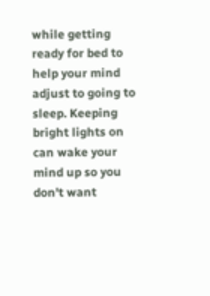while getting ready for bed to help your mind adjust to going to sleep. Keeping bright lights on can wake your mind up so you don't want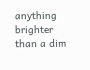anything brighter than a dim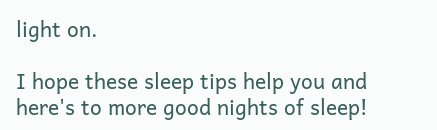light on.

I hope these sleep tips help you and here's to more good nights of sleep!